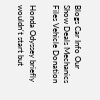Blogs Car Info Our Show Deals Mechanics Files Vehicle Donation

Honda Odyssey briefly wouldn't start but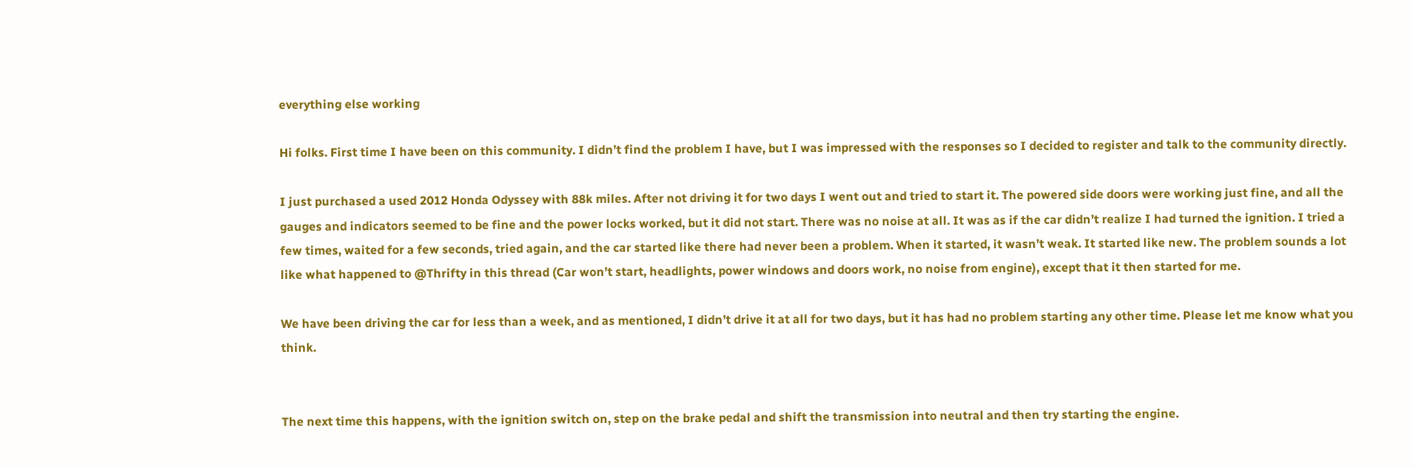everything else working

Hi folks. First time I have been on this community. I didn’t find the problem I have, but I was impressed with the responses so I decided to register and talk to the community directly.

I just purchased a used 2012 Honda Odyssey with 88k miles. After not driving it for two days I went out and tried to start it. The powered side doors were working just fine, and all the gauges and indicators seemed to be fine and the power locks worked, but it did not start. There was no noise at all. It was as if the car didn’t realize I had turned the ignition. I tried a few times, waited for a few seconds, tried again, and the car started like there had never been a problem. When it started, it wasn’t weak. It started like new. The problem sounds a lot like what happened to @Thrifty in this thread (Car won’t start, headlights, power windows and doors work, no noise from engine), except that it then started for me.

We have been driving the car for less than a week, and as mentioned, I didn’t drive it at all for two days, but it has had no problem starting any other time. Please let me know what you think.


The next time this happens, with the ignition switch on, step on the brake pedal and shift the transmission into neutral and then try starting the engine.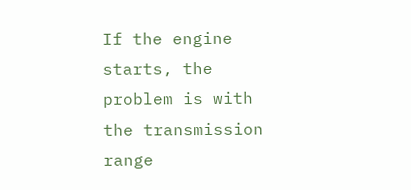If the engine starts, the problem is with the transmission range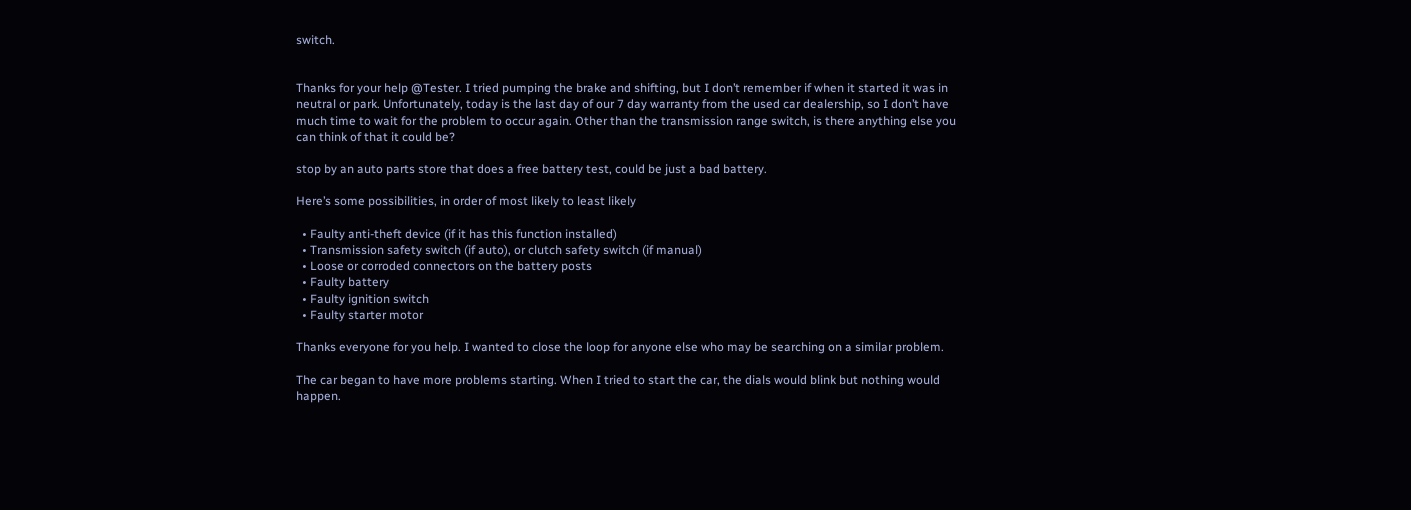switch.


Thanks for your help @Tester. I tried pumping the brake and shifting, but I don’t remember if when it started it was in neutral or park. Unfortunately, today is the last day of our 7 day warranty from the used car dealership, so I don’t have much time to wait for the problem to occur again. Other than the transmission range switch, is there anything else you can think of that it could be?

stop by an auto parts store that does a free battery test, could be just a bad battery.

Here’s some possibilities, in order of most likely to least likely

  • Faulty anti-theft device (if it has this function installed)
  • Transmission safety switch (if auto), or clutch safety switch (if manual)
  • Loose or corroded connectors on the battery posts
  • Faulty battery
  • Faulty ignition switch
  • Faulty starter motor

Thanks everyone for you help. I wanted to close the loop for anyone else who may be searching on a similar problem.

The car began to have more problems starting. When I tried to start the car, the dials would blink but nothing would happen.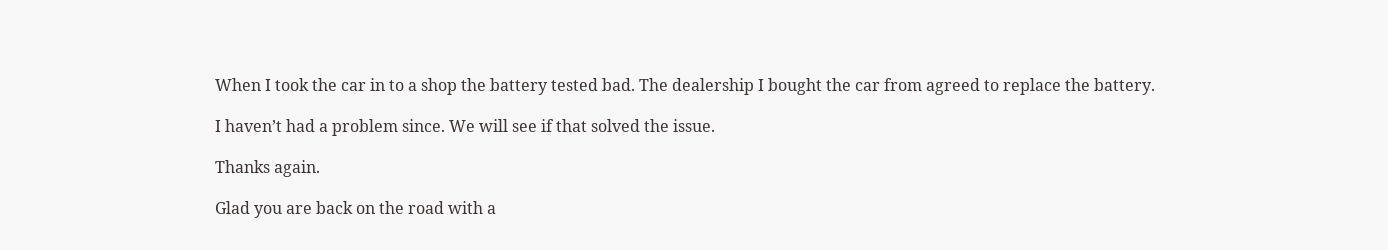When I took the car in to a shop the battery tested bad. The dealership I bought the car from agreed to replace the battery.

I haven’t had a problem since. We will see if that solved the issue.

Thanks again.

Glad you are back on the road with a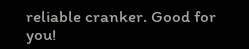reliable cranker. Good for you!